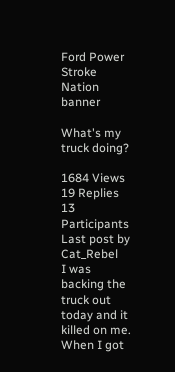Ford Power Stroke Nation banner

What's my truck doing?

1684 Views 19 Replies 13 Participants Last post by  Cat_Rebel
I was backing the truck out today and it killed on me. When I got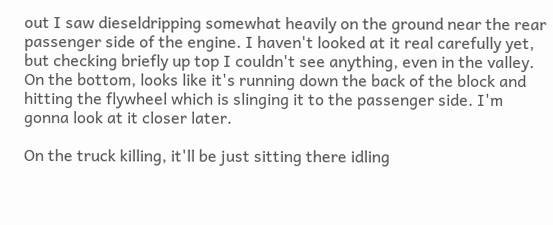out I saw dieseldripping somewhat heavily on the ground near the rear passenger side of the engine. I haven't looked at it real carefully yet, but checking briefly up top I couldn't see anything, even in the valley. On the bottom, looks like it's running down the back of the block and hitting the flywheel which is slinging it to the passenger side. I'm gonna look at it closer later.

On the truck killing, it'll be just sitting there idling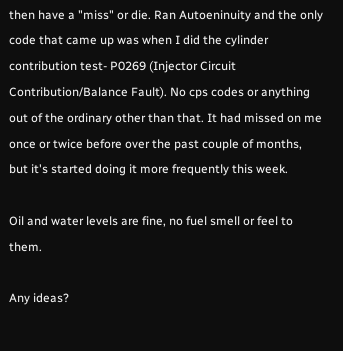then have a "miss" or die. Ran Autoeninuity and the only code that came up was when I did the cylinder contribution test- P0269 (Injector Circuit Contribution/Balance Fault). No cps codes or anything out of the ordinary other than that. It had missed on me once or twice before over the past couple of months, but it's started doing it more frequently this week.

Oil and water levels are fine, no fuel smell or feel to them.

Any ideas?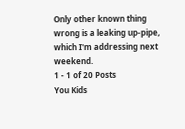Only other known thing wrong is a leaking up-pipe, which I'm addressing next weekend.
1 - 1 of 20 Posts
You Kids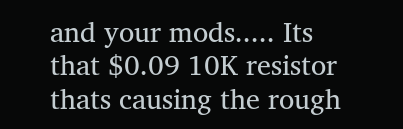and your mods..... Its that $0.09 10K resistor thats causing the rough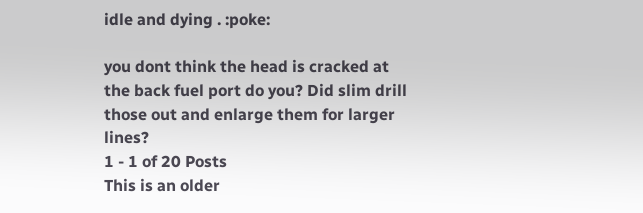idle and dying . :poke:

you dont think the head is cracked at the back fuel port do you? Did slim drill those out and enlarge them for larger lines?
1 - 1 of 20 Posts
This is an older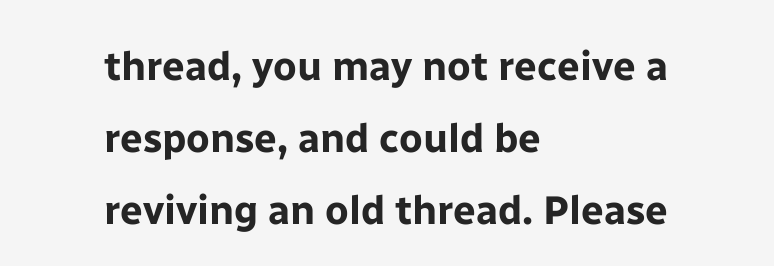thread, you may not receive a response, and could be reviving an old thread. Please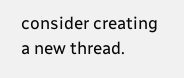consider creating a new thread.